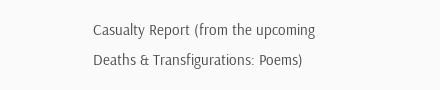Casualty Report (from the upcoming Deaths & Transfigurations: Poems)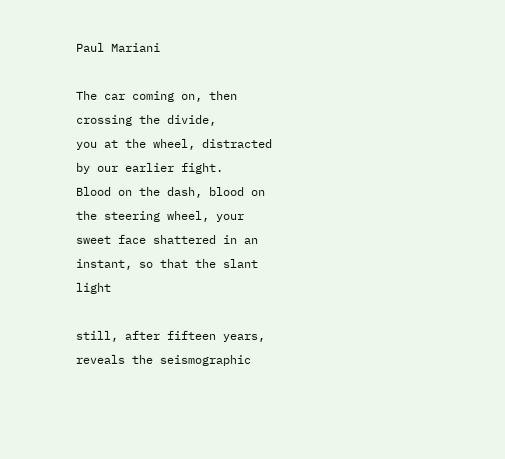Paul Mariani

The car coming on, then crossing the divide,
you at the wheel, distracted by our earlier fight.
Blood on the dash, blood on the steering wheel, your
sweet face shattered in an instant, so that the slant light

still, after fifteen years, reveals the seismographic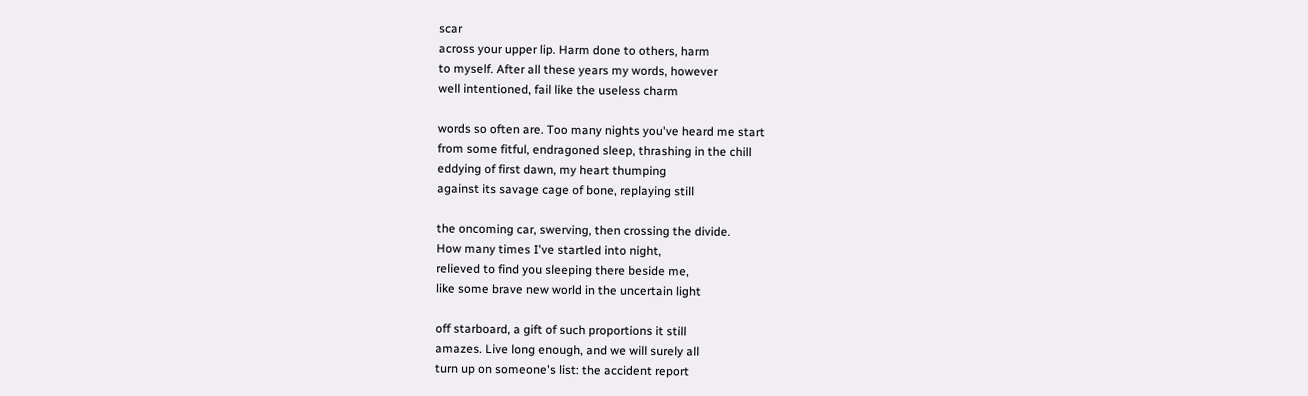scar
across your upper lip. Harm done to others, harm
to myself. After all these years my words, however
well intentioned, fail like the useless charm

words so often are. Too many nights you've heard me start
from some fitful, endragoned sleep, thrashing in the chill
eddying of first dawn, my heart thumping
against its savage cage of bone, replaying still

the oncoming car, swerving, then crossing the divide.
How many times I've startled into night,
relieved to find you sleeping there beside me,
like some brave new world in the uncertain light

off starboard, a gift of such proportions it still
amazes. Live long enough, and we will surely all
turn up on someone's list: the accident report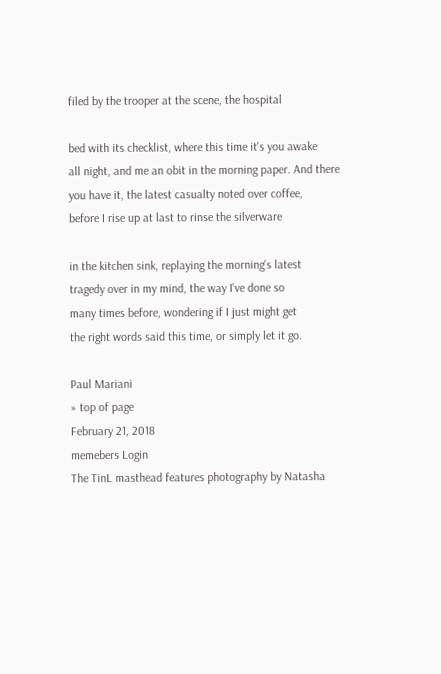filed by the trooper at the scene, the hospital

bed with its checklist, where this time it's you awake
all night, and me an obit in the morning paper. And there
you have it, the latest casualty noted over coffee,
before I rise up at last to rinse the silverware

in the kitchen sink, replaying the morning's latest
tragedy over in my mind, the way I've done so
many times before, wondering if I just might get
the right words said this time, or simply let it go.

Paul Mariani
» top of page
February 21, 2018
memebers Login
The TinL masthead features photography by Natasha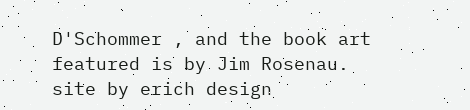D'Schommer , and the book art featured is by Jim Rosenau.
site by erich design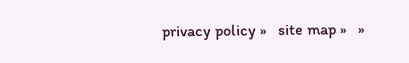privacy policy »   site map »   »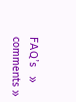FAQ’s   »   comments »